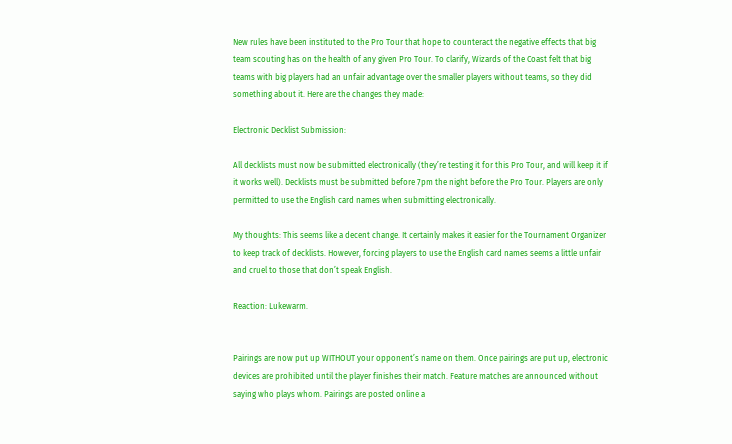New rules have been instituted to the Pro Tour that hope to counteract the negative effects that big team scouting has on the health of any given Pro Tour. To clarify, Wizards of the Coast felt that big teams with big players had an unfair advantage over the smaller players without teams, so they did something about it. Here are the changes they made:

Electronic Decklist Submission:

All decklists must now be submitted electronically (they’re testing it for this Pro Tour, and will keep it if it works well). Decklists must be submitted before 7pm the night before the Pro Tour. Players are only permitted to use the English card names when submitting electronically.

My thoughts: This seems like a decent change. It certainly makes it easier for the Tournament Organizer to keep track of decklists. However, forcing players to use the English card names seems a little unfair and cruel to those that don’t speak English.

Reaction: Lukewarm.


Pairings are now put up WITHOUT your opponent’s name on them. Once pairings are put up, electronic devices are prohibited until the player finishes their match. Feature matches are announced without saying who plays whom. Pairings are posted online a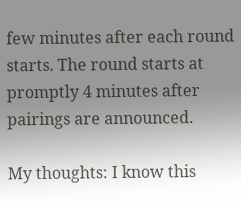few minutes after each round starts. The round starts at promptly 4 minutes after pairings are announced.

My thoughts: I know this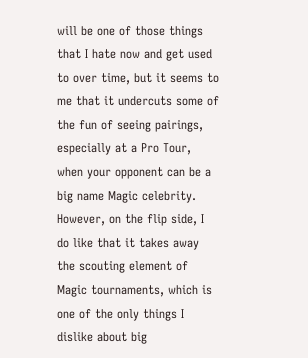will be one of those things that I hate now and get used to over time, but it seems to me that it undercuts some of the fun of seeing pairings, especially at a Pro Tour, when your opponent can be a big name Magic celebrity. However, on the flip side, I do like that it takes away the scouting element of Magic tournaments, which is one of the only things I dislike about big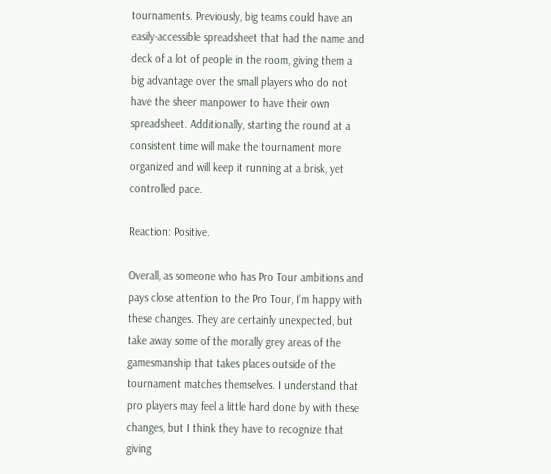tournaments. Previously, big teams could have an easily-accessible spreadsheet that had the name and deck of a lot of people in the room, giving them a big advantage over the small players who do not have the sheer manpower to have their own spreadsheet. Additionally, starting the round at a consistent time will make the tournament more organized and will keep it running at a brisk, yet controlled pace.

Reaction: Positive.

Overall, as someone who has Pro Tour ambitions and pays close attention to the Pro Tour, I’m happy with these changes. They are certainly unexpected, but take away some of the morally grey areas of the gamesmanship that takes places outside of the tournament matches themselves. I understand that pro players may feel a little hard done by with these changes, but I think they have to recognize that giving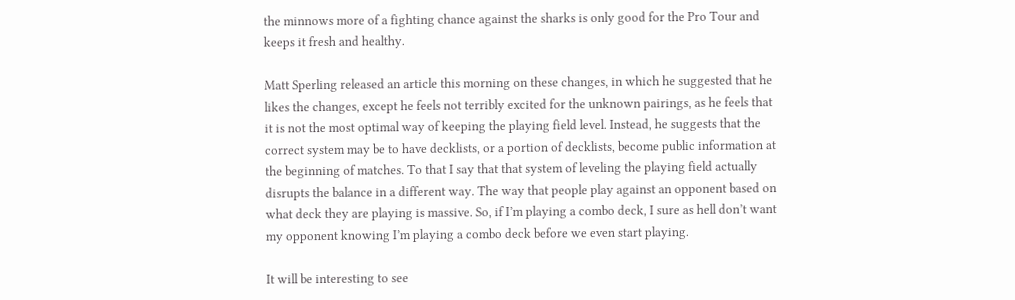the minnows more of a fighting chance against the sharks is only good for the Pro Tour and keeps it fresh and healthy.

Matt Sperling released an article this morning on these changes, in which he suggested that he likes the changes, except he feels not terribly excited for the unknown pairings, as he feels that it is not the most optimal way of keeping the playing field level. Instead, he suggests that the correct system may be to have decklists, or a portion of decklists, become public information at the beginning of matches. To that I say that that system of leveling the playing field actually disrupts the balance in a different way. The way that people play against an opponent based on what deck they are playing is massive. So, if I’m playing a combo deck, I sure as hell don’t want my opponent knowing I’m playing a combo deck before we even start playing.

It will be interesting to see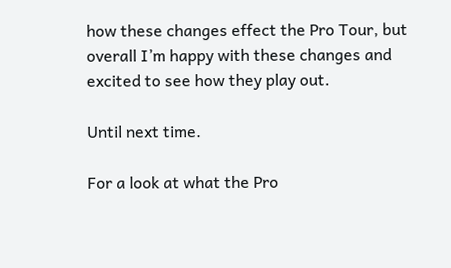how these changes effect the Pro Tour, but overall I’m happy with these changes and excited to see how they play out.

Until next time.

For a look at what the Pro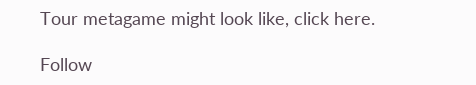Tour metagame might look like, click here.

Follow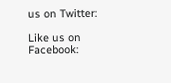us on Twitter:

Like us on Facebook: